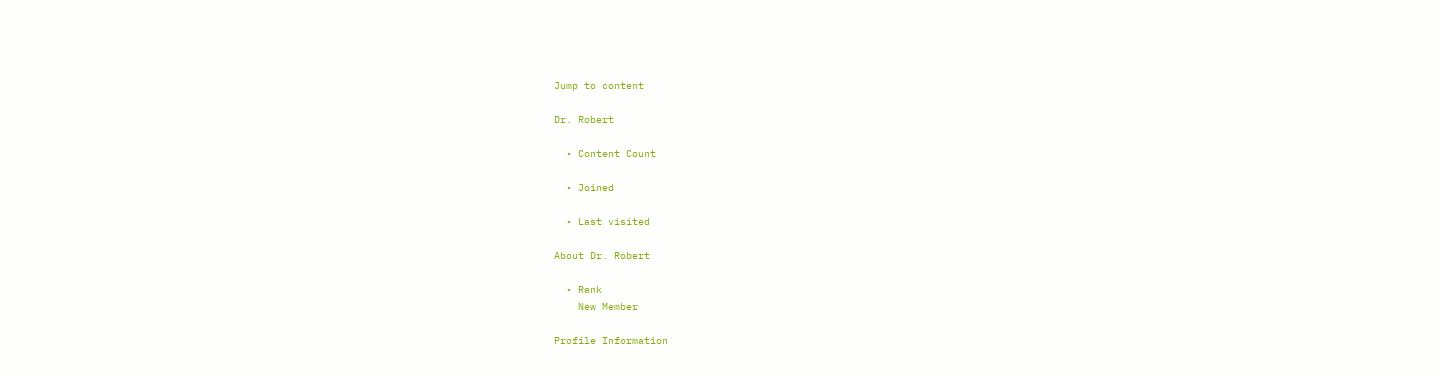Jump to content

Dr. Robert

  • Content Count

  • Joined

  • Last visited

About Dr. Robert

  • Rank
    New Member

Profile Information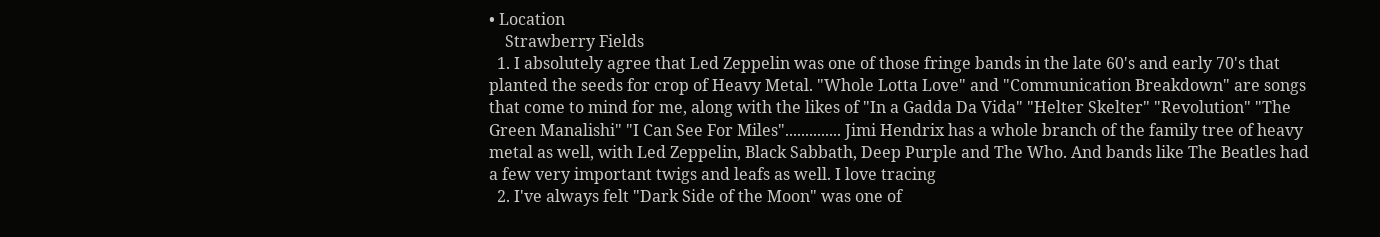• Location
    Strawberry Fields
  1. I absolutely agree that Led Zeppelin was one of those fringe bands in the late 60's and early 70's that planted the seeds for crop of Heavy Metal. "Whole Lotta Love" and "Communication Breakdown" are songs that come to mind for me, along with the likes of "In a Gadda Da Vida" "Helter Skelter" "Revolution" "The Green Manalishi" "I Can See For Miles".............. Jimi Hendrix has a whole branch of the family tree of heavy metal as well, with Led Zeppelin, Black Sabbath, Deep Purple and The Who. And bands like The Beatles had a few very important twigs and leafs as well. I love tracing
  2. I've always felt "Dark Side of the Moon" was one of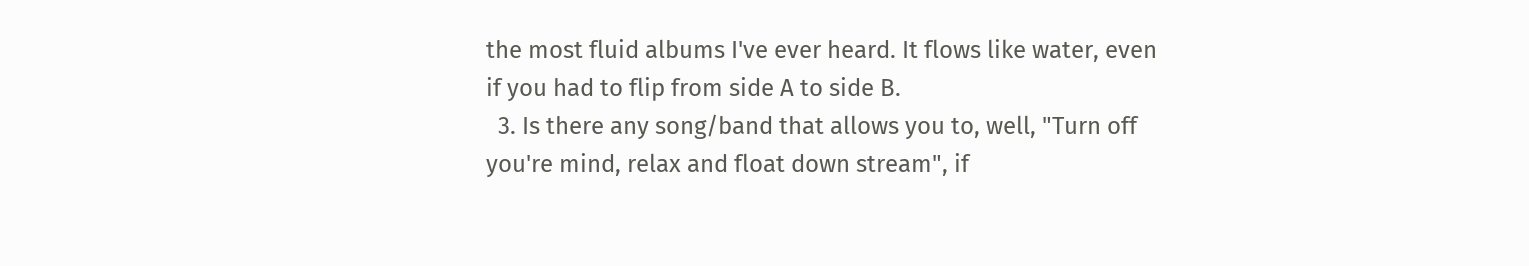the most fluid albums I've ever heard. It flows like water, even if you had to flip from side A to side B.
  3. Is there any song/band that allows you to, well, "Turn off you're mind, relax and float down stream", if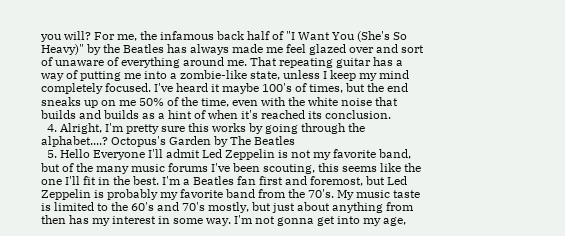you will? For me, the infamous back half of "I Want You (She's So Heavy)" by the Beatles has always made me feel glazed over and sort of unaware of everything around me. That repeating guitar has a way of putting me into a zombie-like state, unless I keep my mind completely focused. I've heard it maybe 100's of times, but the end sneaks up on me 50% of the time, even with the white noise that builds and builds as a hint of when it's reached its conclusion.
  4. Alright, I'm pretty sure this works by going through the alphabet....? Octopus's Garden by The Beatles
  5. Hello Everyone I'll admit Led Zeppelin is not my favorite band, but of the many music forums I've been scouting, this seems like the one I'll fit in the best. I'm a Beatles fan first and foremost, but Led Zeppelin is probably my favorite band from the 70's. My music taste is limited to the 60's and 70's mostly, but just about anything from then has my interest in some way. I'm not gonna get into my age,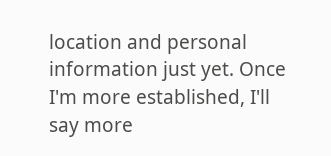location and personal information just yet. Once I'm more established, I'll say more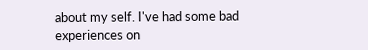about my self. I've had some bad experiences on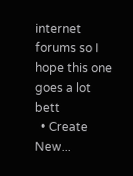internet forums so I hope this one goes a lot bett
  • Create New...